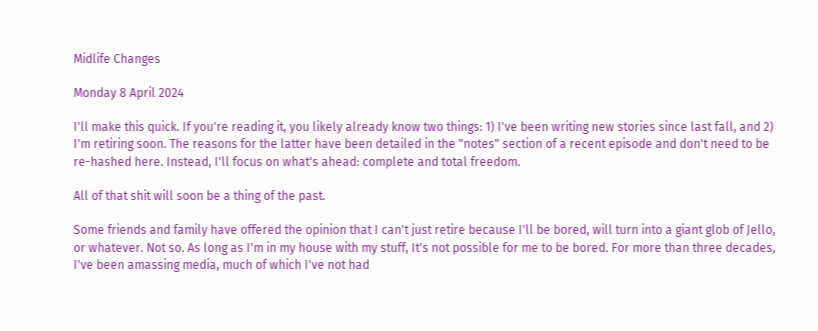Midlife Changes

Monday 8 April 2024

I'll make this quick. If you're reading it, you likely already know two things: 1) I've been writing new stories since last fall, and 2) I'm retiring soon. The reasons for the latter have been detailed in the "notes" section of a recent episode and don't need to be re-hashed here. Instead, I'll focus on what's ahead: complete and total freedom.

All of that shit will soon be a thing of the past.

Some friends and family have offered the opinion that I can't just retire because I'll be bored, will turn into a giant glob of Jello, or whatever. Not so. As long as I'm in my house with my stuff, It's not possible for me to be bored. For more than three decades, I've been amassing media, much of which I've not had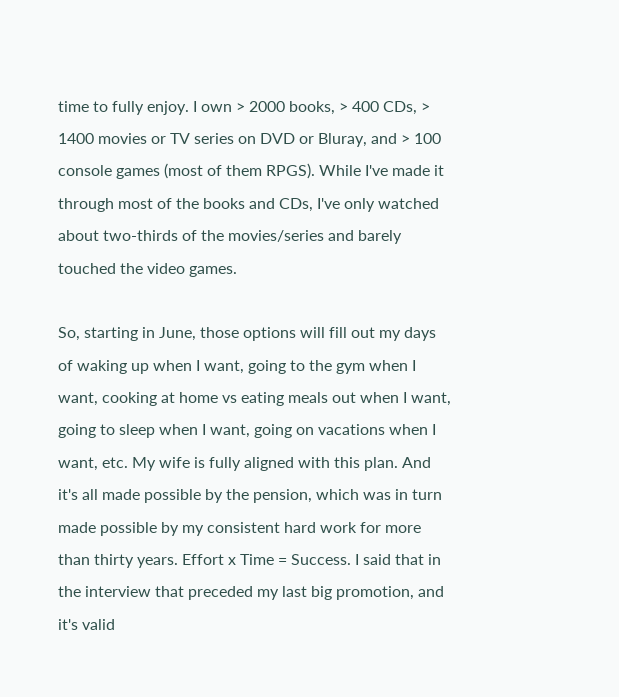time to fully enjoy. I own > 2000 books, > 400 CDs, > 1400 movies or TV series on DVD or Bluray, and > 100 console games (most of them RPGS). While I've made it through most of the books and CDs, I've only watched about two-thirds of the movies/series and barely touched the video games.

So, starting in June, those options will fill out my days of waking up when I want, going to the gym when I want, cooking at home vs eating meals out when I want, going to sleep when I want, going on vacations when I want, etc. My wife is fully aligned with this plan. And it's all made possible by the pension, which was in turn made possible by my consistent hard work for more than thirty years. Effort x Time = Success. I said that in the interview that preceded my last big promotion, and it's valid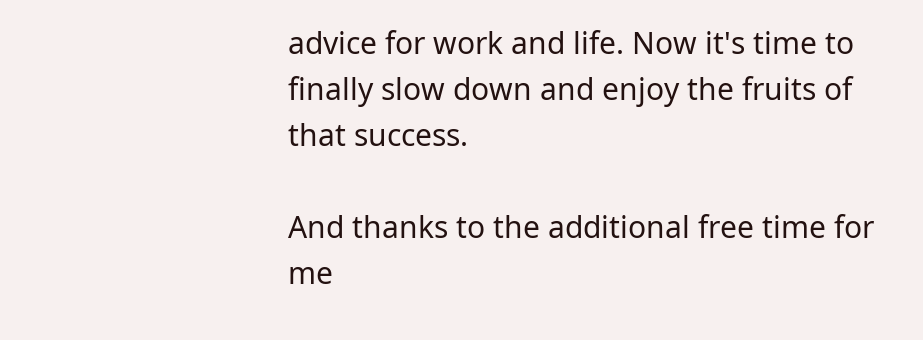advice for work and life. Now it's time to finally slow down and enjoy the fruits of that success.

And thanks to the additional free time for me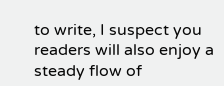to write, I suspect you readers will also enjoy a steady flow of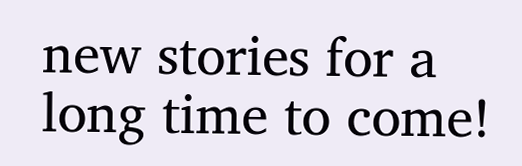new stories for a long time to come!